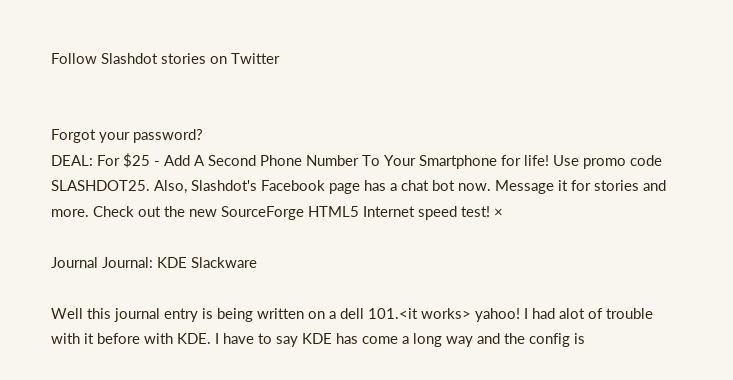Follow Slashdot stories on Twitter


Forgot your password?
DEAL: For $25 - Add A Second Phone Number To Your Smartphone for life! Use promo code SLASHDOT25. Also, Slashdot's Facebook page has a chat bot now. Message it for stories and more. Check out the new SourceForge HTML5 Internet speed test! ×

Journal Journal: KDE Slackware

Well this journal entry is being written on a dell 101.<it works> yahoo! I had alot of trouble with it before with KDE. I have to say KDE has come a long way and the config is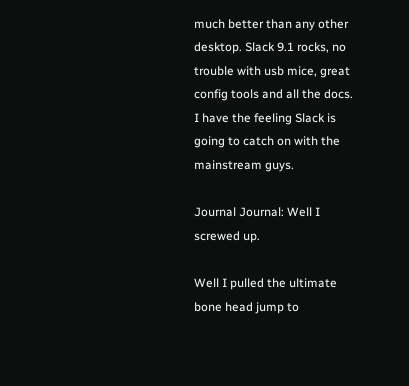much better than any other desktop. Slack 9.1 rocks, no trouble with usb mice, great config tools and all the docs. I have the feeling Slack is going to catch on with the mainstream guys.

Journal Journal: Well I screwed up.

Well I pulled the ultimate bone head jump to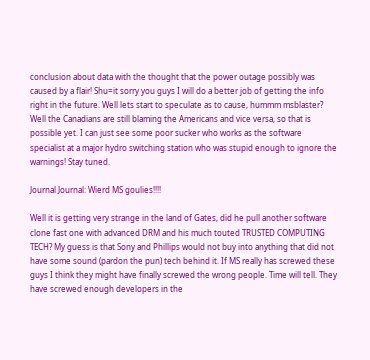conclusion about data with the thought that the power outage possibly was caused by a flair! Shu=it sorry you guys I will do a better job of getting the info right in the future. Well lets start to speculate as to cause, hummm msblaster? Well the Canadians are still blaming the Americans and vice versa, so that is possible yet. I can just see some poor sucker who works as the software specialist at a major hydro switching station who was stupid enough to ignore the warnings! Stay tuned.

Journal Journal: Wierd MS goulies!!!!

Well it is getting very strange in the land of Gates, did he pull another software clone fast one with advanced DRM and his much touted TRUSTED COMPUTING TECH? My guess is that Sony and Phillips would not buy into anything that did not have some sound (pardon the pun) tech behind it. If MS really has screwed these guys I think they might have finally screwed the wrong people. Time will tell. They have screwed enough developers in the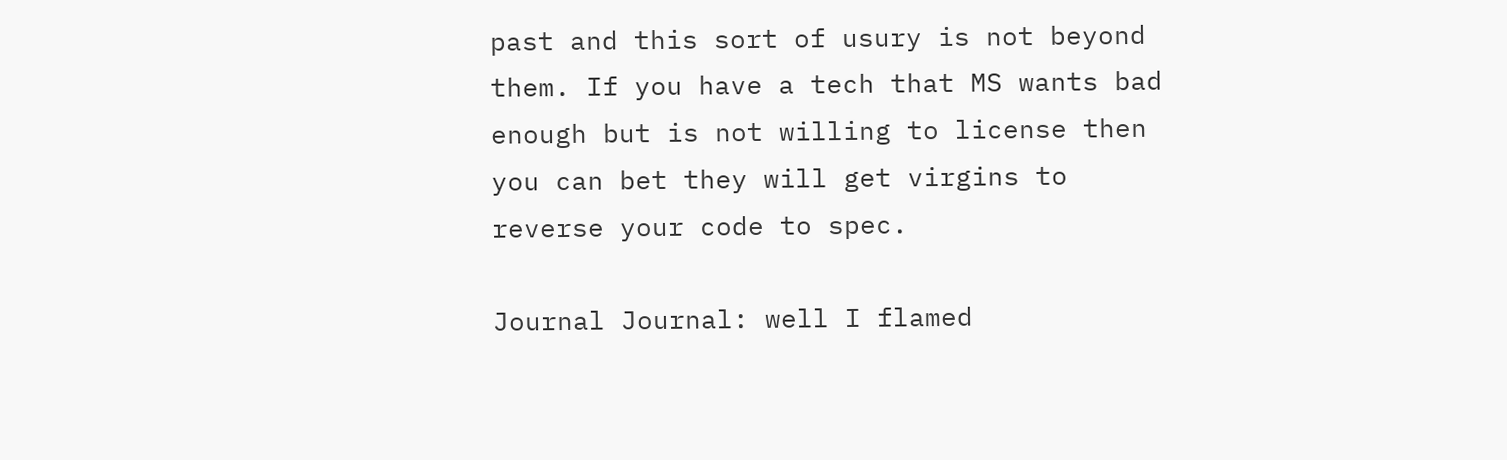past and this sort of usury is not beyond them. If you have a tech that MS wants bad enough but is not willing to license then you can bet they will get virgins to reverse your code to spec.

Journal Journal: well I flamed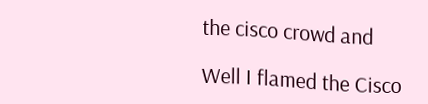the cisco crowd and

Well I flamed the Cisco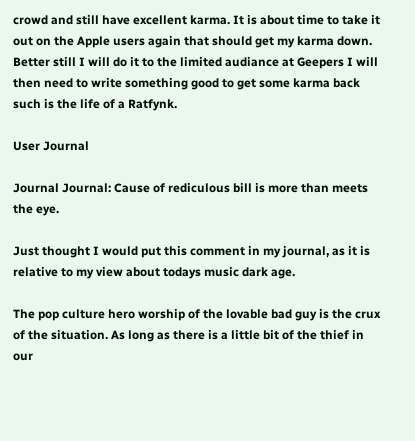crowd and still have excellent karma. It is about time to take it out on the Apple users again that should get my karma down.
Better still I will do it to the limited audiance at Geepers I will then need to write something good to get some karma back such is the life of a Ratfynk.

User Journal

Journal Journal: Cause of rediculous bill is more than meets the eye.

Just thought I would put this comment in my journal, as it is relative to my view about todays music dark age.

The pop culture hero worship of the lovable bad guy is the crux of the situation. As long as there is a little bit of the thief in our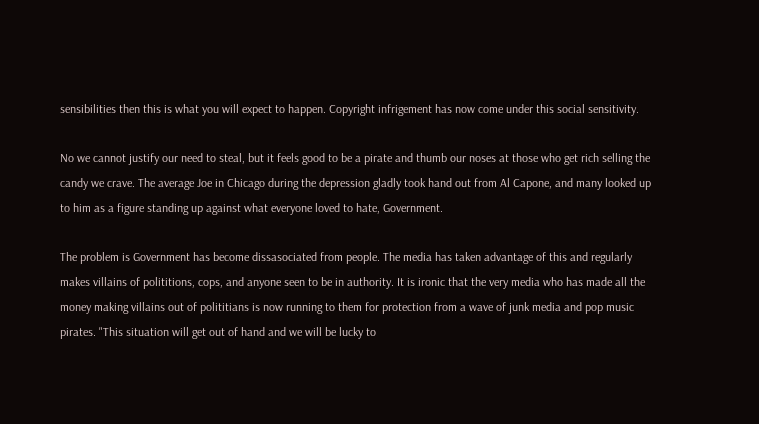sensibilities then this is what you will expect to happen. Copyright infrigement has now come under this social sensitivity.

No we cannot justify our need to steal, but it feels good to be a pirate and thumb our noses at those who get rich selling the candy we crave. The average Joe in Chicago during the depression gladly took hand out from Al Capone, and many looked up to him as a figure standing up against what everyone loved to hate, Government.

The problem is Government has become dissasociated from people. The media has taken advantage of this and regularly makes villains of polititions, cops, and anyone seen to be in authority. It is ironic that the very media who has made all the money making villains out of polititians is now running to them for protection from a wave of junk media and pop music pirates. "This situation will get out of hand and we will be lucky to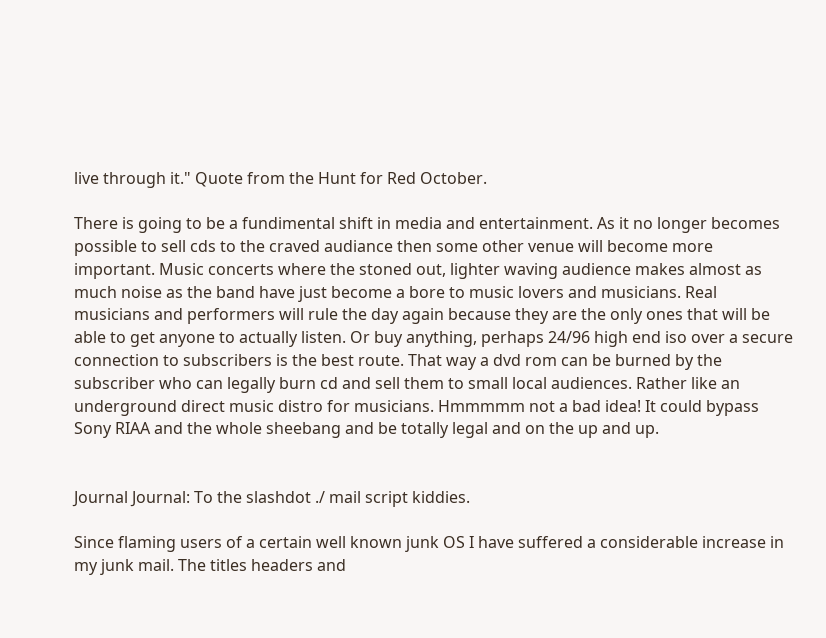live through it." Quote from the Hunt for Red October.

There is going to be a fundimental shift in media and entertainment. As it no longer becomes possible to sell cds to the craved audiance then some other venue will become more important. Music concerts where the stoned out, lighter waving audience makes almost as much noise as the band have just become a bore to music lovers and musicians. Real musicians and performers will rule the day again because they are the only ones that will be able to get anyone to actually listen. Or buy anything, perhaps 24/96 high end iso over a secure connection to subscribers is the best route. That way a dvd rom can be burned by the subscriber who can legally burn cd and sell them to small local audiences. Rather like an underground direct music distro for musicians. Hmmmmm not a bad idea! It could bypass Sony RIAA and the whole sheebang and be totally legal and on the up and up.


Journal Journal: To the slashdot ./ mail script kiddies.

Since flaming users of a certain well known junk OS I have suffered a considerable increase in my junk mail. The titles headers and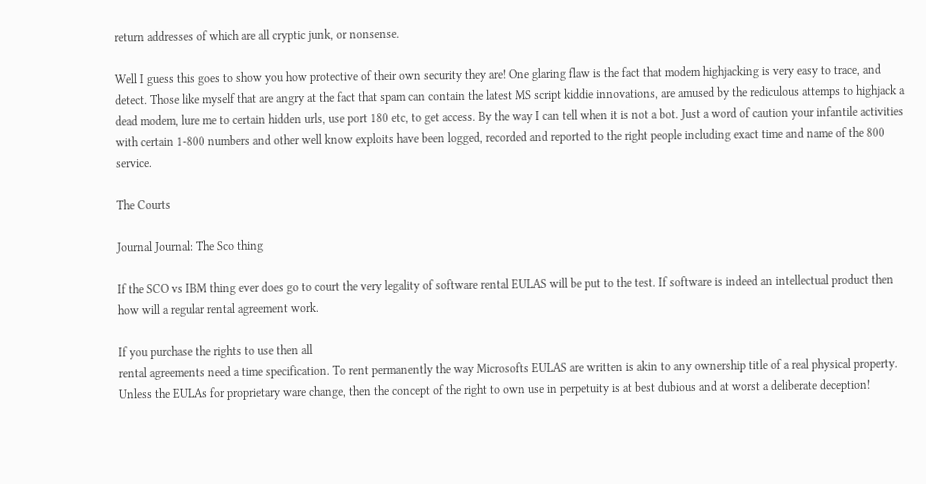return addresses of which are all cryptic junk, or nonsense.

Well I guess this goes to show you how protective of their own security they are! One glaring flaw is the fact that modem highjacking is very easy to trace, and detect. Those like myself that are angry at the fact that spam can contain the latest MS script kiddie innovations, are amused by the rediculous attemps to highjack a dead modem, lure me to certain hidden urls, use port 180 etc, to get access. By the way I can tell when it is not a bot. Just a word of caution your infantile activities with certain 1-800 numbers and other well know exploits have been logged, recorded and reported to the right people including exact time and name of the 800 service.

The Courts

Journal Journal: The Sco thing

If the SCO vs IBM thing ever does go to court the very legality of software rental EULAS will be put to the test. If software is indeed an intellectual product then how will a regular rental agreement work.

If you purchase the rights to use then all
rental agreements need a time specification. To rent permanently the way Microsofts EULAS are written is akin to any ownership title of a real physical property. Unless the EULAs for proprietary ware change, then the concept of the right to own use in perpetuity is at best dubious and at worst a deliberate deception!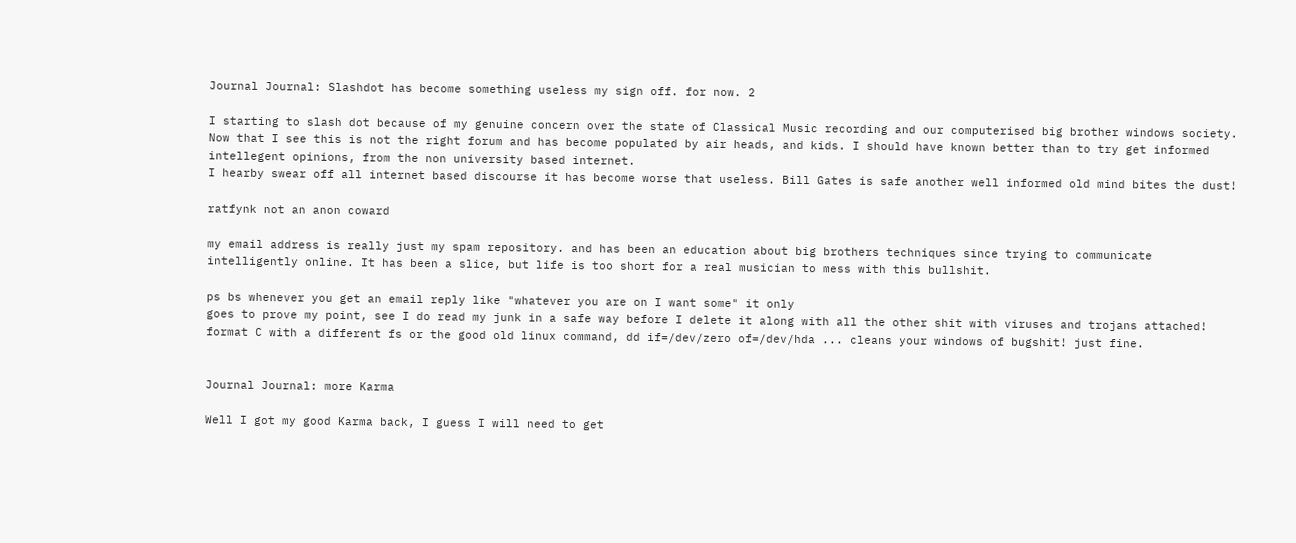Journal Journal: Slashdot has become something useless my sign off. for now. 2

I starting to slash dot because of my genuine concern over the state of Classical Music recording and our computerised big brother windows society. Now that I see this is not the right forum and has become populated by air heads, and kids. I should have known better than to try get informed intellegent opinions, from the non university based internet.
I hearby swear off all internet based discourse it has become worse that useless. Bill Gates is safe another well informed old mind bites the dust!

ratfynk not an anon coward

my email address is really just my spam repository. and has been an education about big brothers techniques since trying to communicate intelligently online. It has been a slice, but life is too short for a real musician to mess with this bullshit.

ps bs whenever you get an email reply like "whatever you are on I want some" it only
goes to prove my point, see I do read my junk in a safe way before I delete it along with all the other shit with viruses and trojans attached! format C with a different fs or the good old linux command, dd if=/dev/zero of=/dev/hda ... cleans your windows of bugshit! just fine.


Journal Journal: more Karma

Well I got my good Karma back, I guess I will need to get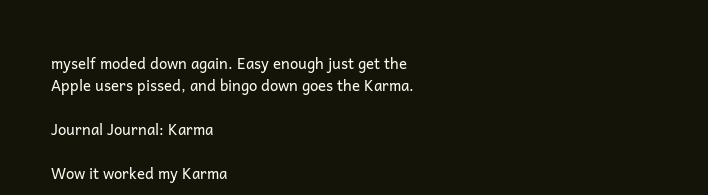myself moded down again. Easy enough just get the Apple users pissed, and bingo down goes the Karma.

Journal Journal: Karma

Wow it worked my Karma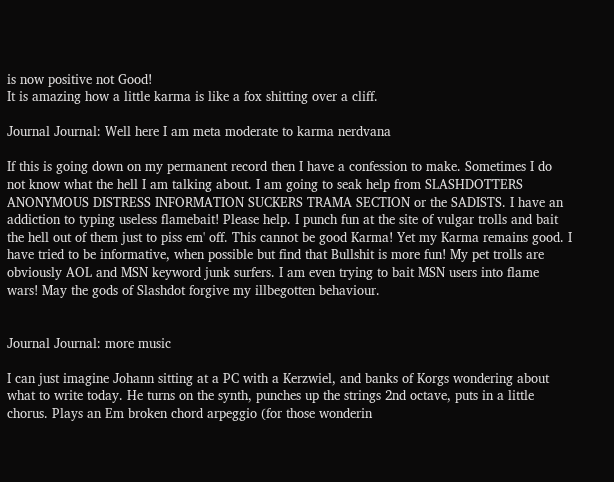is now positive not Good!
It is amazing how a little karma is like a fox shitting over a cliff.

Journal Journal: Well here I am meta moderate to karma nerdvana

If this is going down on my permanent record then I have a confession to make. Sometimes I do not know what the hell I am talking about. I am going to seak help from SLASHDOTTERS ANONYMOUS DISTRESS INFORMATION SUCKERS TRAMA SECTION or the SADISTS. I have an addiction to typing useless flamebait! Please help. I punch fun at the site of vulgar trolls and bait the hell out of them just to piss em' off. This cannot be good Karma! Yet my Karma remains good. I have tried to be informative, when possible but find that Bullshit is more fun! My pet trolls are obviously AOL and MSN keyword junk surfers. I am even trying to bait MSN users into flame wars! May the gods of Slashdot forgive my illbegotten behaviour.


Journal Journal: more music

I can just imagine Johann sitting at a PC with a Kerzwiel, and banks of Korgs wondering about what to write today. He turns on the synth, punches up the strings 2nd octave, puts in a little chorus. Plays an Em broken chord arpeggio (for those wonderin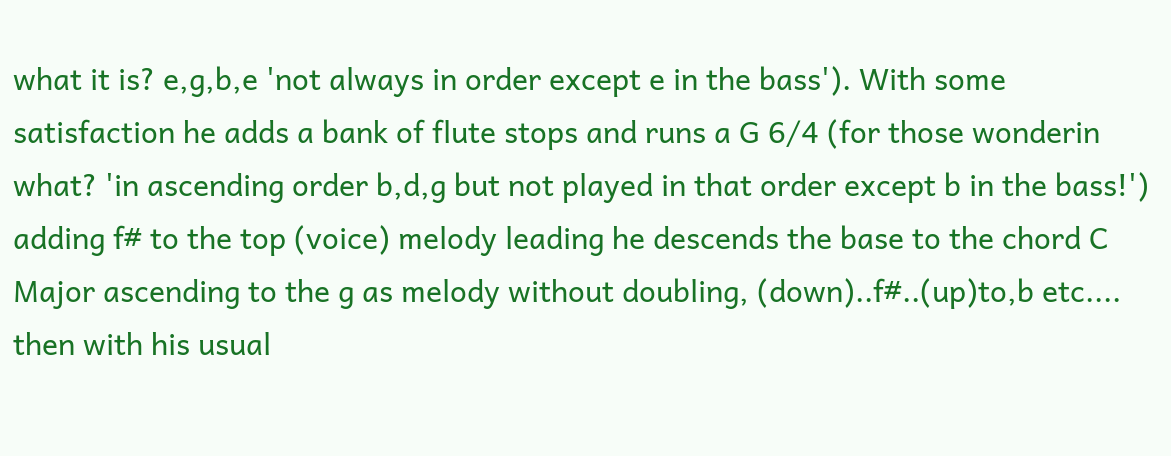what it is? e,g,b,e 'not always in order except e in the bass'). With some satisfaction he adds a bank of flute stops and runs a G 6/4 (for those wonderin what? 'in ascending order b,d,g but not played in that order except b in the bass!') adding f# to the top (voice) melody leading he descends the base to the chord C Major ascending to the g as melody without doubling, (down)..f#..(up)to,b etc.... then with his usual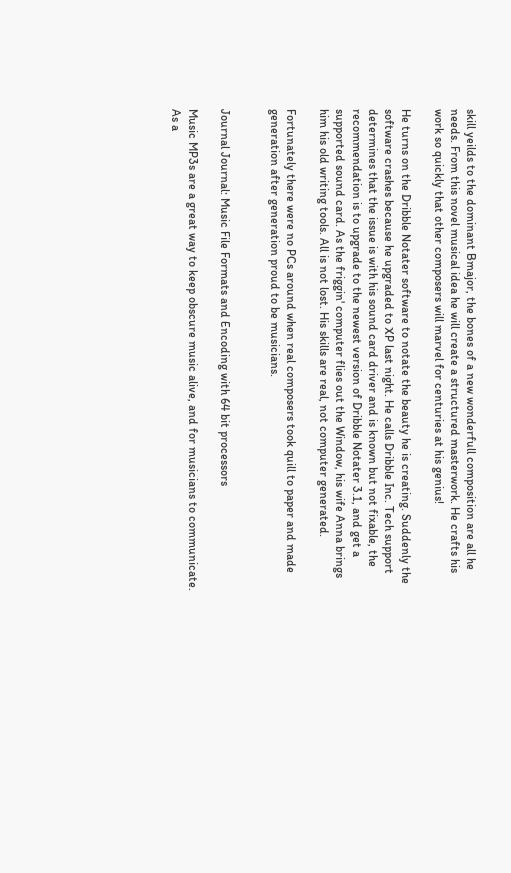skill yeilds to the dominant Bmajor, the bones of a new wonderfull composition are all he needs. From this novel musical idea he will create a structured masterwork. He crafts his work so quickly that other composers will marvel for centuries at his genius!

He turns on the Dribble Notater software to notate the beauty he is creating. Suddenly the software crashes because he upgraded to XP last night. He calls Dribble Inc. Tech support determines that the issue is with his sound card driver and is known but not fixable, the recommendation is to upgrade to the newest version of Dribble Notater 3.1, and get a supported sound card. As the friggin' computer flies out the Window, his wife Anna brings him his old writing tools. All is not lost. His skills are real, not computer generated.

Fortunately there were no PCs around when real composers took quill to paper and made generation after generation proud to be musicians.


Journal Journal: Music File Formats and Encoding with 64 bit processors

Music MP3s are a great way to keep obscure music alive, and for musicians to communicate.
As a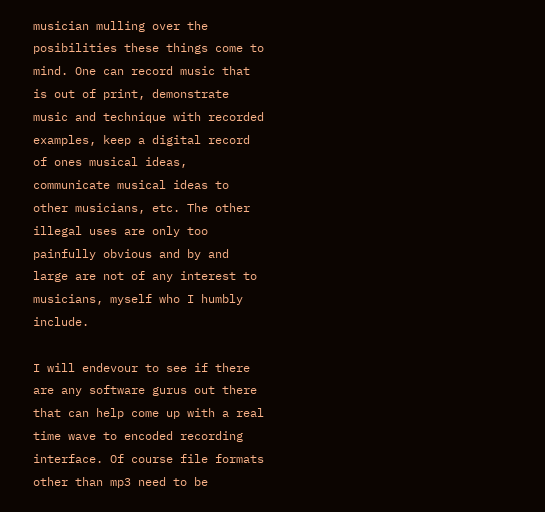musician mulling over the posibilities these things come to mind. One can record music that is out of print, demonstrate music and technique with recorded examples, keep a digital record of ones musical ideas, communicate musical ideas to other musicians, etc. The other illegal uses are only too painfully obvious and by and large are not of any interest to musicians, myself who I humbly include.

I will endevour to see if there are any software gurus out there that can help come up with a real time wave to encoded recording interface. Of course file formats other than mp3 need to be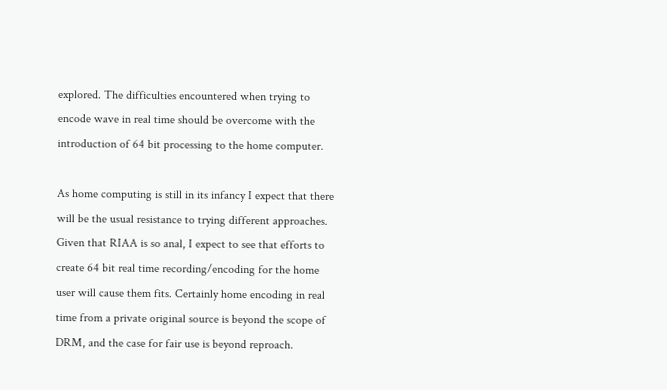explored. The difficulties encountered when trying to encode wave in real time should be overcome with the introduction of 64 bit processing to the home computer.

As home computing is still in its infancy I expect that there will be the usual resistance to trying different approaches. Given that RIAA is so anal, I expect to see that efforts to create 64 bit real time recording/encoding for the home user will cause them fits. Certainly home encoding in real time from a private original source is beyond the scope of DRM, and the case for fair use is beyond reproach.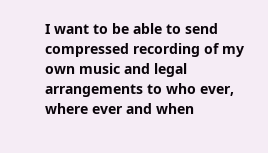I want to be able to send compressed recording of my own music and legal arrangements to who ever, where ever and when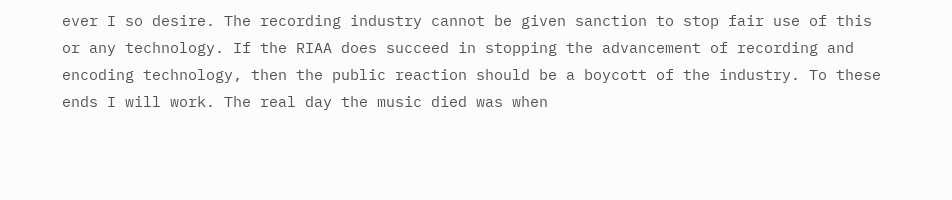ever I so desire. The recording industry cannot be given sanction to stop fair use of this or any technology. If the RIAA does succeed in stopping the advancement of recording and encoding technology, then the public reaction should be a boycott of the industry. To these ends I will work. The real day the music died was when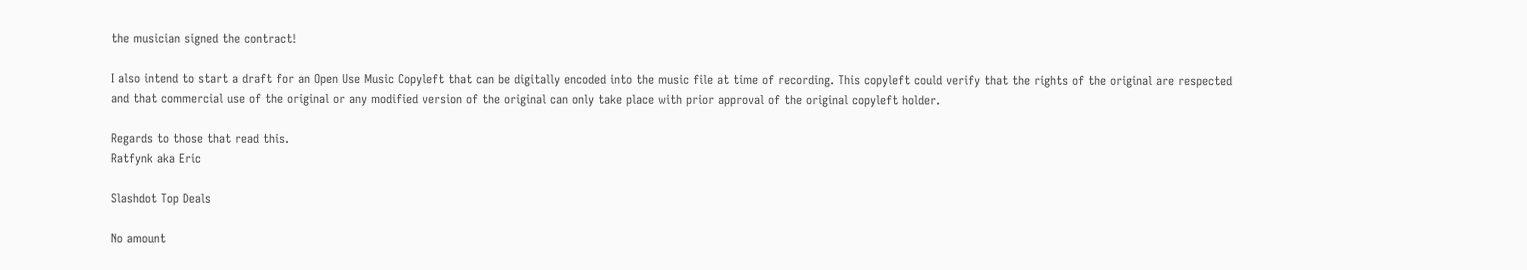the musician signed the contract!

I also intend to start a draft for an Open Use Music Copyleft that can be digitally encoded into the music file at time of recording. This copyleft could verify that the rights of the original are respected and that commercial use of the original or any modified version of the original can only take place with prior approval of the original copyleft holder.

Regards to those that read this.
Ratfynk aka Eric

Slashdot Top Deals

No amount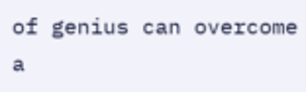of genius can overcome a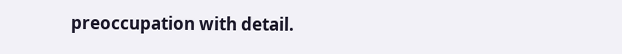preoccupation with detail.